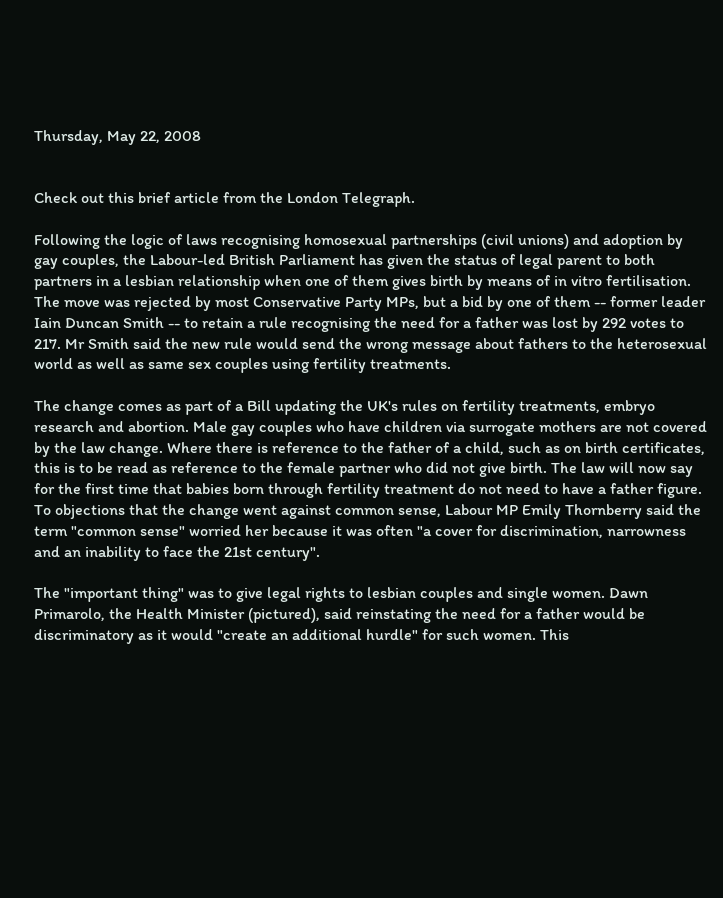Thursday, May 22, 2008


Check out this brief article from the London Telegraph.

Following the logic of laws recognising homosexual partnerships (civil unions) and adoption by gay couples, the Labour-led British Parliament has given the status of legal parent to both partners in a lesbian relationship when one of them gives birth by means of in vitro fertilisation. The move was rejected by most Conservative Party MPs, but a bid by one of them -- former leader Iain Duncan Smith -- to retain a rule recognising the need for a father was lost by 292 votes to 217. Mr Smith said the new rule would send the wrong message about fathers to the heterosexual world as well as same sex couples using fertility treatments.

The change comes as part of a Bill updating the UK's rules on fertility treatments, embryo research and abortion. Male gay couples who have children via surrogate mothers are not covered by the law change. Where there is reference to the father of a child, such as on birth certificates, this is to be read as reference to the female partner who did not give birth. The law will now say for the first time that babies born through fertility treatment do not need to have a father figure.
To objections that the change went against common sense, Labour MP Emily Thornberry said the term "common sense" worried her because it was often "a cover for discrimination, narrowness and an inability to face the 21st century".

The "important thing" was to give legal rights to lesbian couples and single women. Dawn Primarolo, the Health Minister (pictured), said reinstating the need for a father would be discriminatory as it would "create an additional hurdle" for such women. This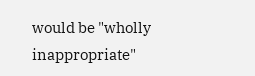would be "wholly inappropriate"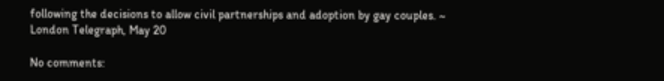following the decisions to allow civil partnerships and adoption by gay couples. ~ London Telegraph, May 20

No comments: